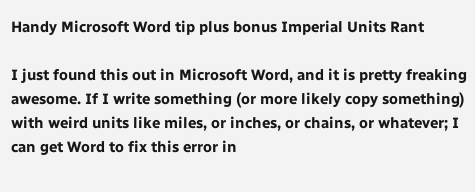Handy Microsoft Word tip plus bonus Imperial Units Rant

I just found this out in Microsoft Word, and it is pretty freaking awesome. If I write something (or more likely copy something) with weird units like miles, or inches, or chains, or whatever; I can get Word to fix this error in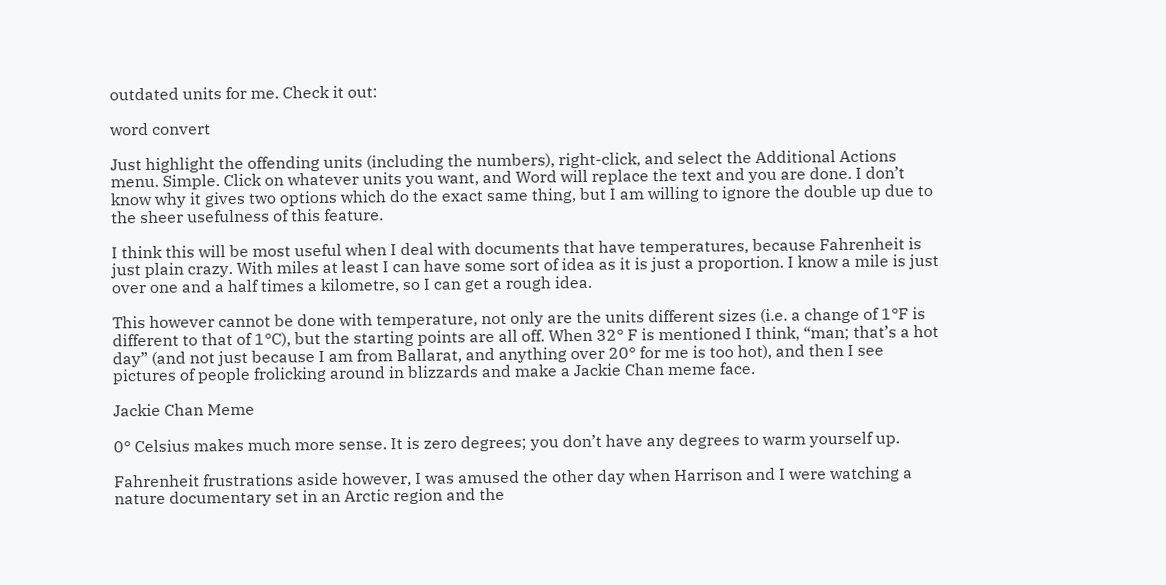outdated units for me. Check it out:

word convert

Just highlight the offending units (including the numbers), right-click, and select the Additional Actions menu. Simple. Click on whatever units you want, and Word will replace the text and you are done. I don’t know why it gives two options which do the exact same thing, but I am willing to ignore the double up due to the sheer usefulness of this feature.

I think this will be most useful when I deal with documents that have temperatures, because Fahrenheit is just plain crazy. With miles at least I can have some sort of idea as it is just a proportion. I know a mile is just over one and a half times a kilometre, so I can get a rough idea.

This however cannot be done with temperature, not only are the units different sizes (i.e. a change of 1°F is different to that of 1°C), but the starting points are all off. When 32° F is mentioned I think, “man; that’s a hot day” (and not just because I am from Ballarat, and anything over 20° for me is too hot), and then I see pictures of people frolicking around in blizzards and make a Jackie Chan meme face.

Jackie Chan Meme

0° Celsius makes much more sense. It is zero degrees; you don’t have any degrees to warm yourself up.

Fahrenheit frustrations aside however, I was amused the other day when Harrison and I were watching a nature documentary set in an Arctic region and the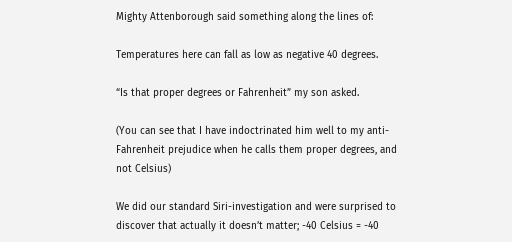Mighty Attenborough said something along the lines of:

Temperatures here can fall as low as negative 40 degrees.

“Is that proper degrees or Fahrenheit” my son asked.

(You can see that I have indoctrinated him well to my anti-Fahrenheit prejudice when he calls them proper degrees, and not Celsius)

We did our standard Siri-investigation and were surprised to discover that actually it doesn’t matter; -40 Celsius = -40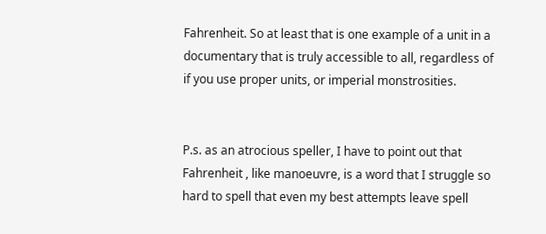Fahrenheit. So at least that is one example of a unit in a documentary that is truly accessible to all, regardless of if you use proper units, or imperial monstrosities.


P.s. as an atrocious speller, I have to point out that Fahrenheit , like manoeuvre, is a word that I struggle so hard to spell that even my best attempts leave spell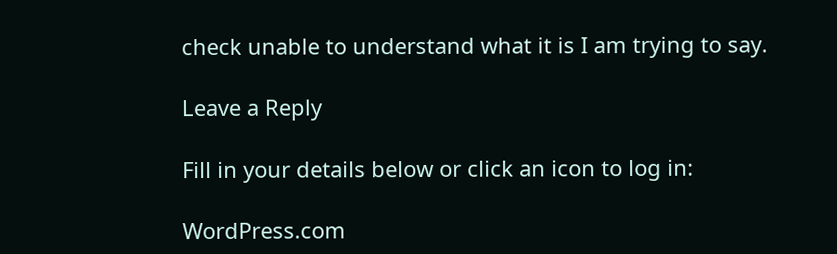check unable to understand what it is I am trying to say.

Leave a Reply

Fill in your details below or click an icon to log in:

WordPress.com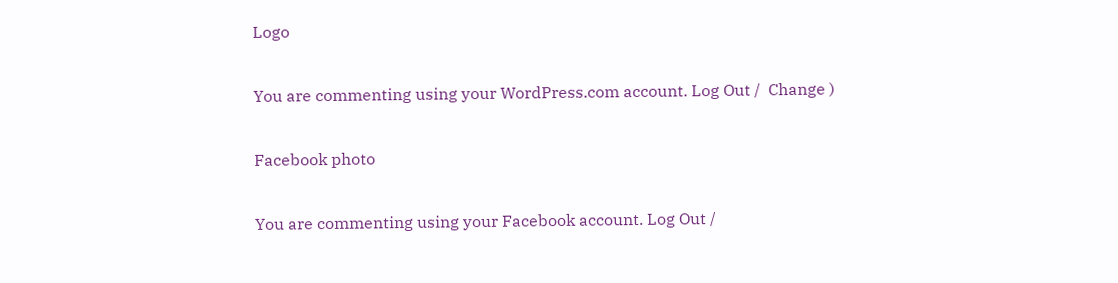Logo

You are commenting using your WordPress.com account. Log Out /  Change )

Facebook photo

You are commenting using your Facebook account. Log Out /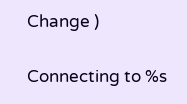Change )

Connecting to %s